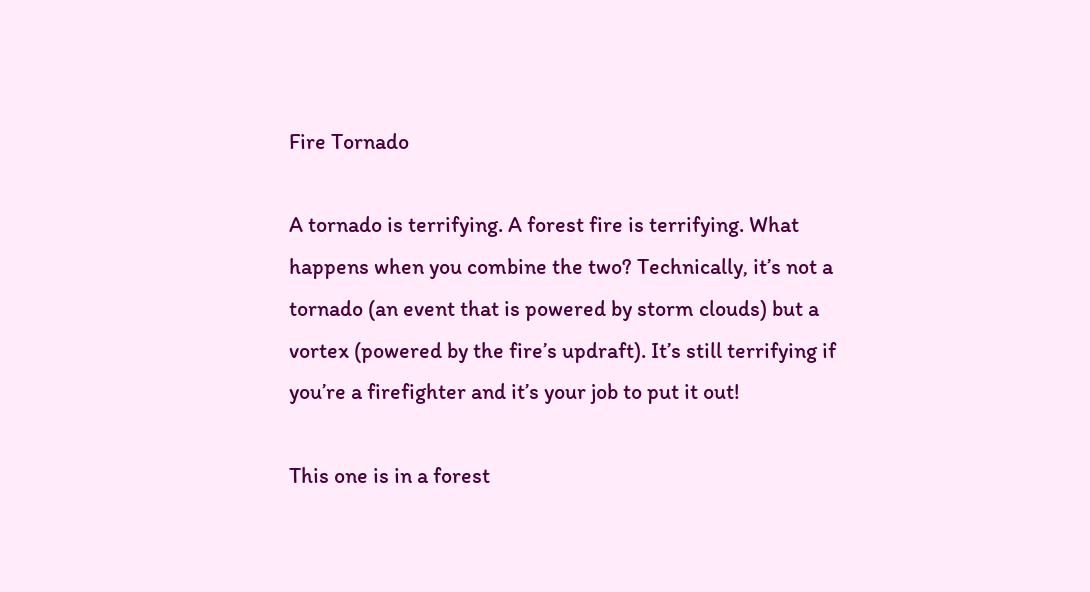Fire Tornado

A tornado is terrifying. A forest fire is terrifying. What happens when you combine the two? Technically, it’s not a tornado (an event that is powered by storm clouds) but a vortex (powered by the fire’s updraft). It’s still terrifying if you’re a firefighter and it’s your job to put it out!

This one is in a forest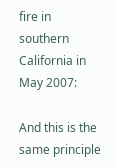fire in southern California in May 2007:

And this is the same principle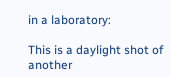in a laboratory:

This is a daylight shot of another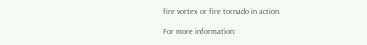fire vortex or fire tornado in action.

For more information: